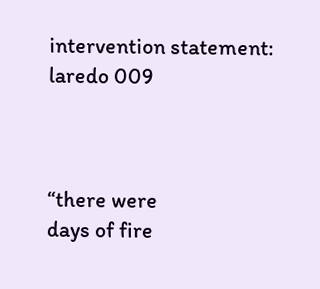intervention statement: laredo 009



“there were
days of fire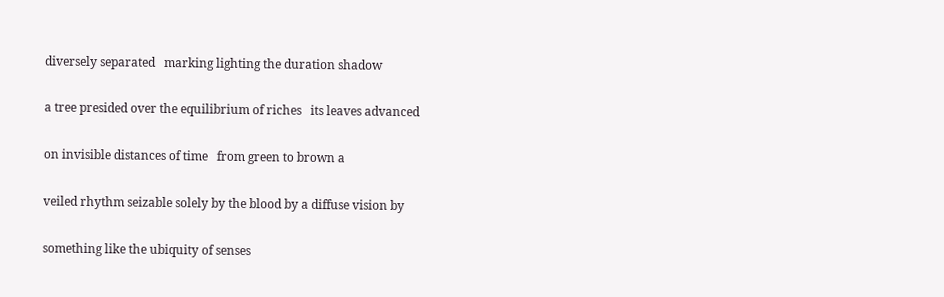diversely separated   marking lighting the duration shadow

a tree presided over the equilibrium of riches   its leaves advanced

on invisible distances of time   from green to brown a

veiled rhythm seizable solely by the blood by a diffuse vision by

something like the ubiquity of senses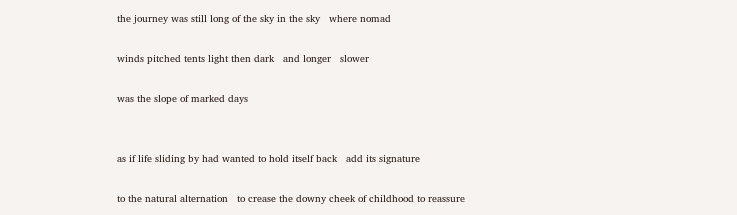the journey was still long of the sky in the sky   where nomad

winds pitched tents light then dark   and longer   slower

was the slope of marked days


as if life sliding by had wanted to hold itself back   add its signature

to the natural alternation   to crease the downy cheek of childhood to reassure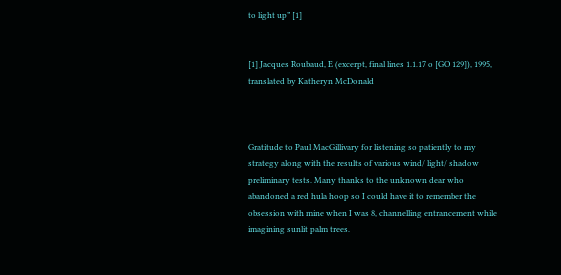to light up” [1]


[1] Jacques Roubaud, E (excerpt, final lines 1.1.17 o [GO 129]), 1995, translated by Katheryn McDonald



Gratitude to Paul MacGillivary for listening so patiently to my strategy along with the results of various wind/ light/ shadow preliminary tests. Many thanks to the unknown dear who abandoned a red hula hoop so I could have it to remember the obsession with mine when I was 8, channelling entrancement while imagining sunlit palm trees.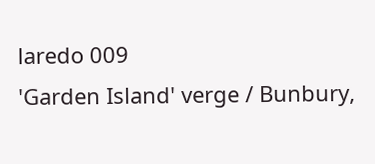laredo 009
'Garden Island' verge / Bunbury,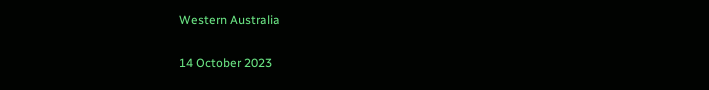Western Australia

14 October 2023